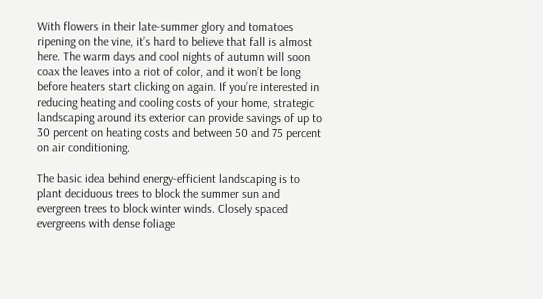With flowers in their late-summer glory and tomatoes ripening on the vine, it’s hard to believe that fall is almost here. The warm days and cool nights of autumn will soon coax the leaves into a riot of color, and it won’t be long before heaters start clicking on again. If you’re interested in reducing heating and cooling costs of your home, strategic landscaping around its exterior can provide savings of up to 30 percent on heating costs and between 50 and 75 percent on air conditioning.

The basic idea behind energy-efficient landscaping is to plant deciduous trees to block the summer sun and evergreen trees to block winter winds. Closely spaced evergreens with dense foliage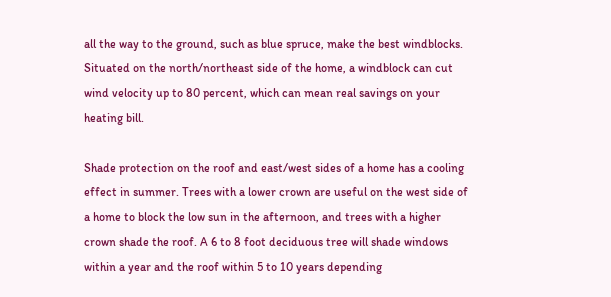all the way to the ground, such as blue spruce, make the best windblocks. Situated on the north/northeast side of the home, a windblock can cut wind velocity up to 80 percent, which can mean real savings on your heating bill.

Shade protection on the roof and east/west sides of a home has a cooling effect in summer. Trees with a lower crown are useful on the west side of a home to block the low sun in the afternoon, and trees with a higher crown shade the roof. A 6 to 8 foot deciduous tree will shade windows within a year and the roof within 5 to 10 years depending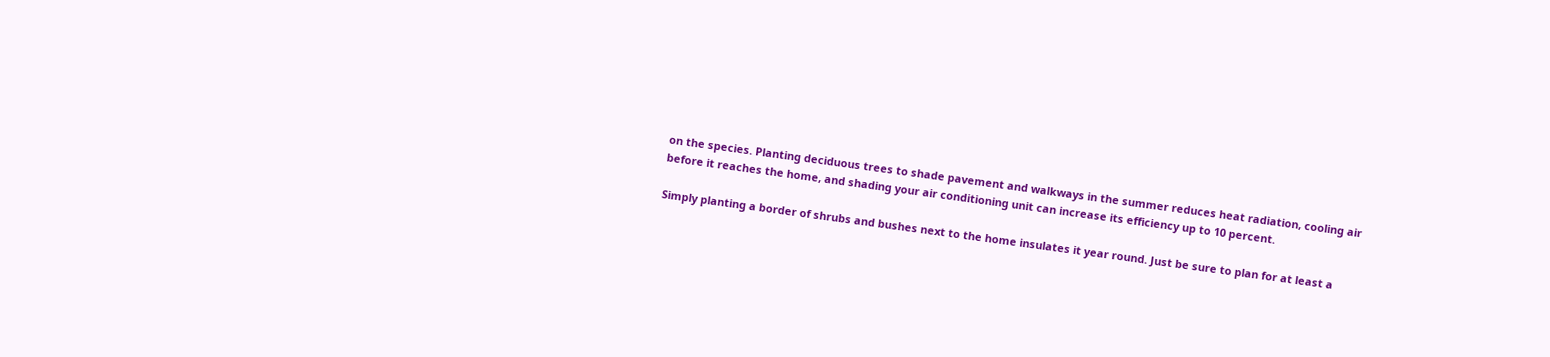on the species. Planting deciduous trees to shade pavement and walkways in the summer reduces heat radiation, cooling air before it reaches the home, and shading your air conditioning unit can increase its efficiency up to 10 percent.

Simply planting a border of shrubs and bushes next to the home insulates it year round. Just be sure to plan for at least a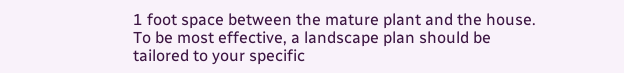1 foot space between the mature plant and the house. To be most effective, a landscape plan should be tailored to your specific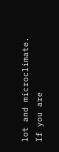lot and microclimate. If you are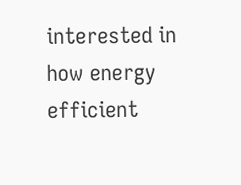interested in how energy efficient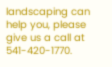landscaping can help you, please give us a call at 541-420-1770.